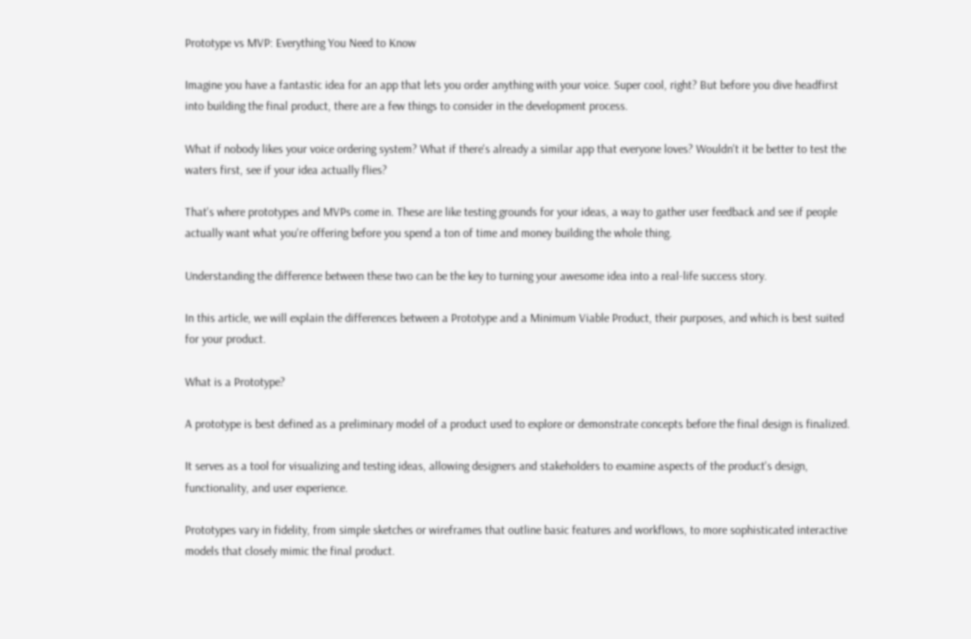Prototype vs MVP: Everything You Need to Know

Imagine you have a fantastic idea for an app that lets you order anything with your voice. Super cool, right? But before you dive headfirst into building the final product, there are a few things to consider in the development process.

What if nobody likes your voice ordering system? What if there's already a similar app that everyone loves? Wouldn't it be better to test the waters first, see if your idea actually flies?

That's where prototypes and MVPs come in. These are like testing grounds for your ideas, a way to gather user feedback and see if people actually want what you're offering before you spend a ton of time and money building the whole thing.

Understanding the difference between these two can be the key to turning your awesome idea into a real-life success story.

In this article, we will explain the differences between a Prototype and a Minimum Viable Product, their purposes, and which is best suited for your product.

What is a Prototype?

A prototype is best defined as a preliminary model of a product used to explore or demonstrate concepts before the final design is finalized.

It serves as a tool for visualizing and testing ideas, allowing designers and stakeholders to examine aspects of the product's design, functionality, and user experience.

Prototypes vary in fidelity, from simple sketches or wireframes that outline basic features and workflows, to more sophisticated interactive models that closely mimic the final product.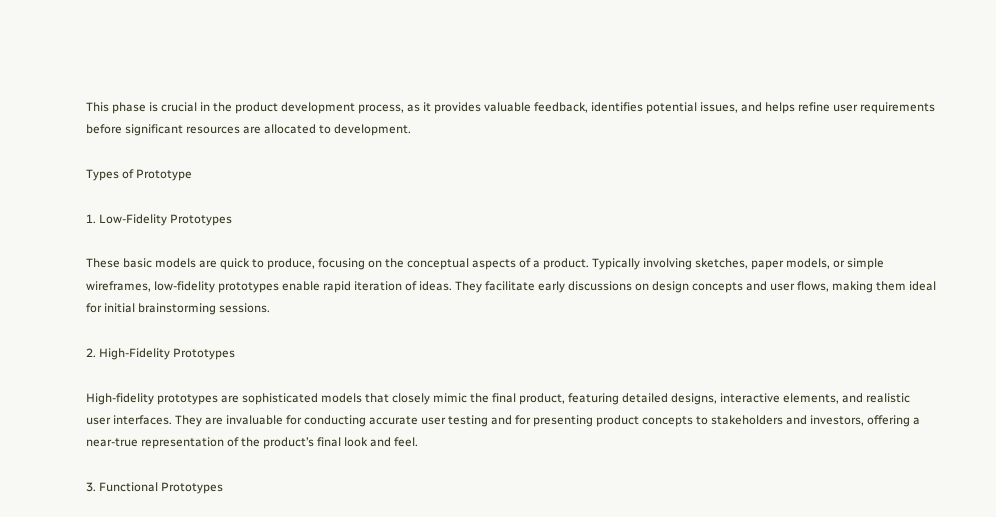This phase is crucial in the product development process, as it provides valuable feedback, identifies potential issues, and helps refine user requirements before significant resources are allocated to development.

Types of Prototype

1. Low-Fidelity Prototypes

These basic models are quick to produce, focusing on the conceptual aspects of a product. Typically involving sketches, paper models, or simple wireframes, low-fidelity prototypes enable rapid iteration of ideas. They facilitate early discussions on design concepts and user flows, making them ideal for initial brainstorming sessions.

2. High-Fidelity Prototypes

High-fidelity prototypes are sophisticated models that closely mimic the final product, featuring detailed designs, interactive elements, and realistic user interfaces. They are invaluable for conducting accurate user testing and for presenting product concepts to stakeholders and investors, offering a near-true representation of the product’s final look and feel.

3. Functional Prototypes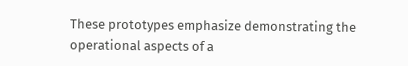These prototypes emphasize demonstrating the operational aspects of a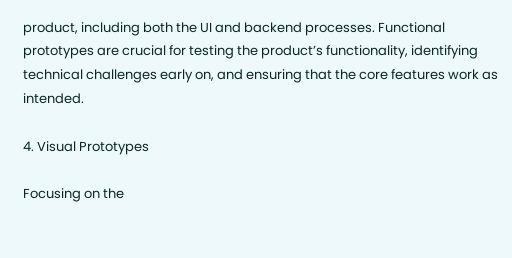product, including both the UI and backend processes. Functional prototypes are crucial for testing the product’s functionality, identifying technical challenges early on, and ensuring that the core features work as intended.

4. Visual Prototypes

Focusing on the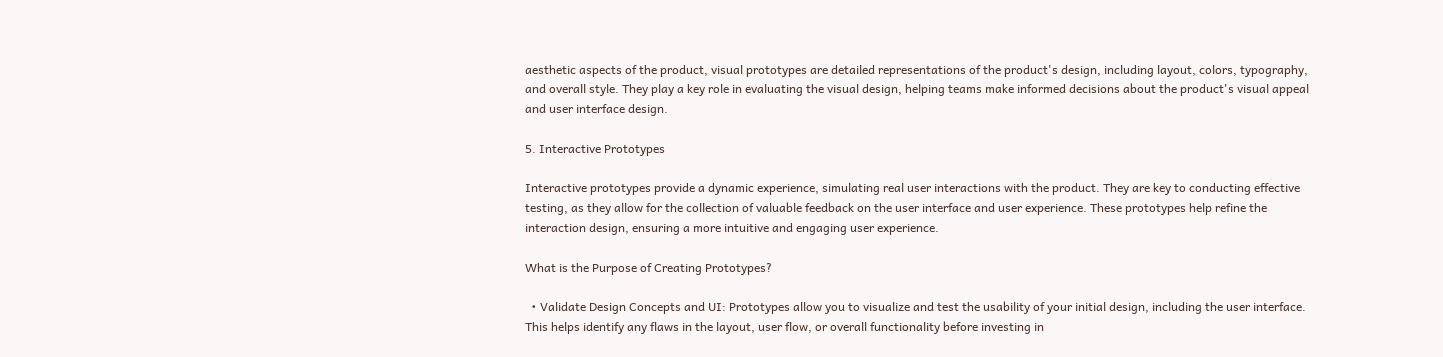aesthetic aspects of the product, visual prototypes are detailed representations of the product's design, including layout, colors, typography, and overall style. They play a key role in evaluating the visual design, helping teams make informed decisions about the product's visual appeal and user interface design.

5. Interactive Prototypes

Interactive prototypes provide a dynamic experience, simulating real user interactions with the product. They are key to conducting effective testing, as they allow for the collection of valuable feedback on the user interface and user experience. These prototypes help refine the interaction design, ensuring a more intuitive and engaging user experience.

What is the Purpose of Creating Prototypes?

  • Validate Design Concepts and UI: Prototypes allow you to visualize and test the usability of your initial design, including the user interface. This helps identify any flaws in the layout, user flow, or overall functionality before investing in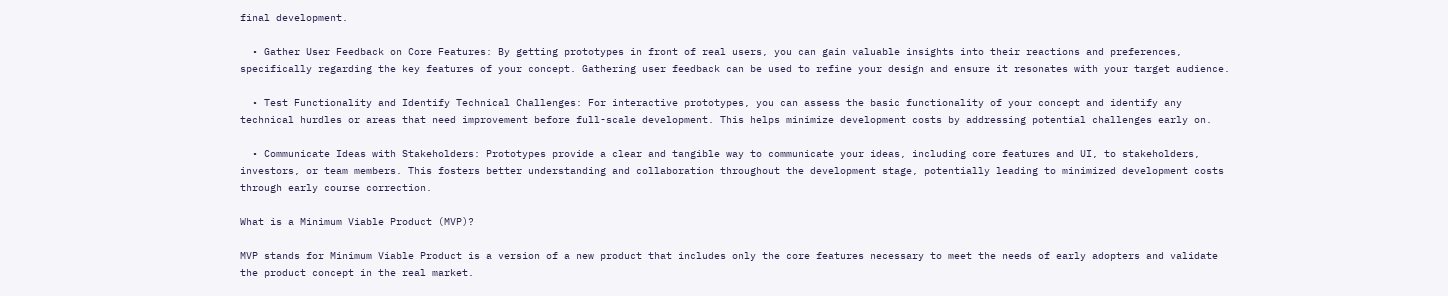final development.

  • Gather User Feedback on Core Features: By getting prototypes in front of real users, you can gain valuable insights into their reactions and preferences, specifically regarding the key features of your concept. Gathering user feedback can be used to refine your design and ensure it resonates with your target audience.

  • Test Functionality and Identify Technical Challenges: For interactive prototypes, you can assess the basic functionality of your concept and identify any technical hurdles or areas that need improvement before full-scale development. This helps minimize development costs by addressing potential challenges early on.

  • Communicate Ideas with Stakeholders: Prototypes provide a clear and tangible way to communicate your ideas, including core features and UI, to stakeholders, investors, or team members. This fosters better understanding and collaboration throughout the development stage, potentially leading to minimized development costs through early course correction.

What is a Minimum Viable Product (MVP)?

MVP stands for Minimum Viable Product is a version of a new product that includes only the core features necessary to meet the needs of early adopters and validate the product concept in the real market.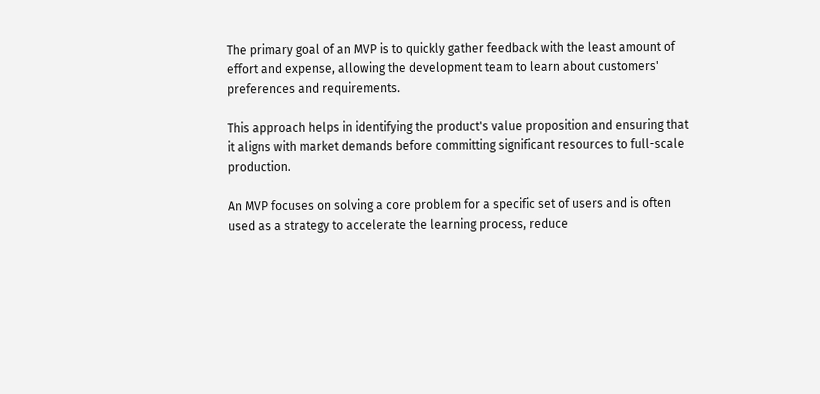The primary goal of an MVP is to quickly gather feedback with the least amount of effort and expense, allowing the development team to learn about customers' preferences and requirements.

This approach helps in identifying the product's value proposition and ensuring that it aligns with market demands before committing significant resources to full-scale production.

An MVP focuses on solving a core problem for a specific set of users and is often used as a strategy to accelerate the learning process, reduce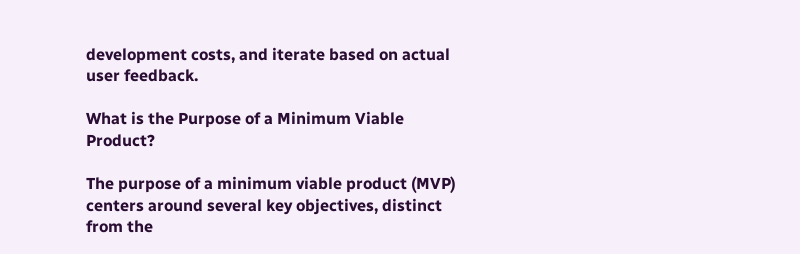development costs, and iterate based on actual user feedback.

What is the Purpose of a Minimum Viable Product?

The purpose of a minimum viable product (MVP) centers around several key objectives, distinct from the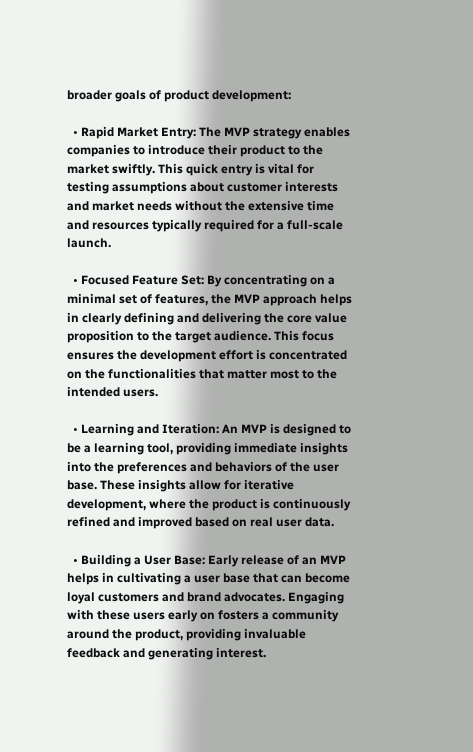broader goals of product development:

  • Rapid Market Entry: The MVP strategy enables companies to introduce their product to the market swiftly. This quick entry is vital for testing assumptions about customer interests and market needs without the extensive time and resources typically required for a full-scale launch.

  • Focused Feature Set: By concentrating on a minimal set of features, the MVP approach helps in clearly defining and delivering the core value proposition to the target audience. This focus ensures the development effort is concentrated on the functionalities that matter most to the intended users.

  • Learning and Iteration: An MVP is designed to be a learning tool, providing immediate insights into the preferences and behaviors of the user base. These insights allow for iterative development, where the product is continuously refined and improved based on real user data.

  • Building a User Base: Early release of an MVP helps in cultivating a user base that can become loyal customers and brand advocates. Engaging with these users early on fosters a community around the product, providing invaluable feedback and generating interest.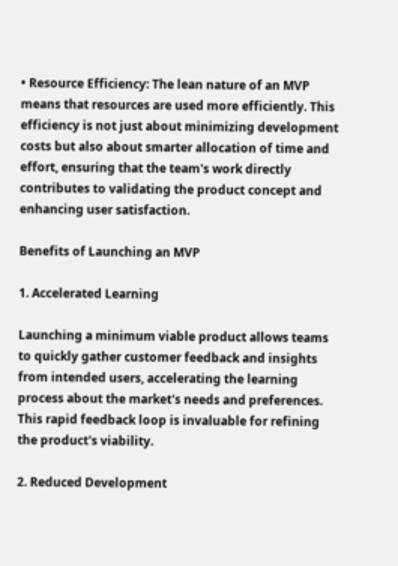• Resource Efficiency: The lean nature of an MVP means that resources are used more efficiently. This efficiency is not just about minimizing development costs but also about smarter allocation of time and effort, ensuring that the team's work directly contributes to validating the product concept and enhancing user satisfaction.

Benefits of Launching an MVP

1. Accelerated Learning

Launching a minimum viable product allows teams to quickly gather customer feedback and insights from intended users, accelerating the learning process about the market's needs and preferences. This rapid feedback loop is invaluable for refining the product's viability.

2. Reduced Development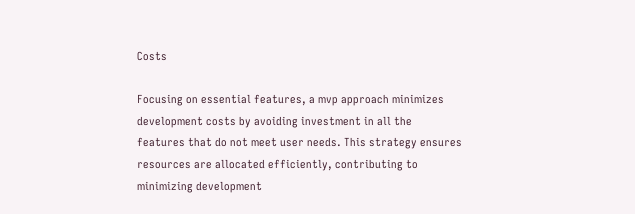Costs

Focusing on essential features, a mvp approach minimizes development costs by avoiding investment in all the features that do not meet user needs. This strategy ensures resources are allocated efficiently, contributing to minimizing development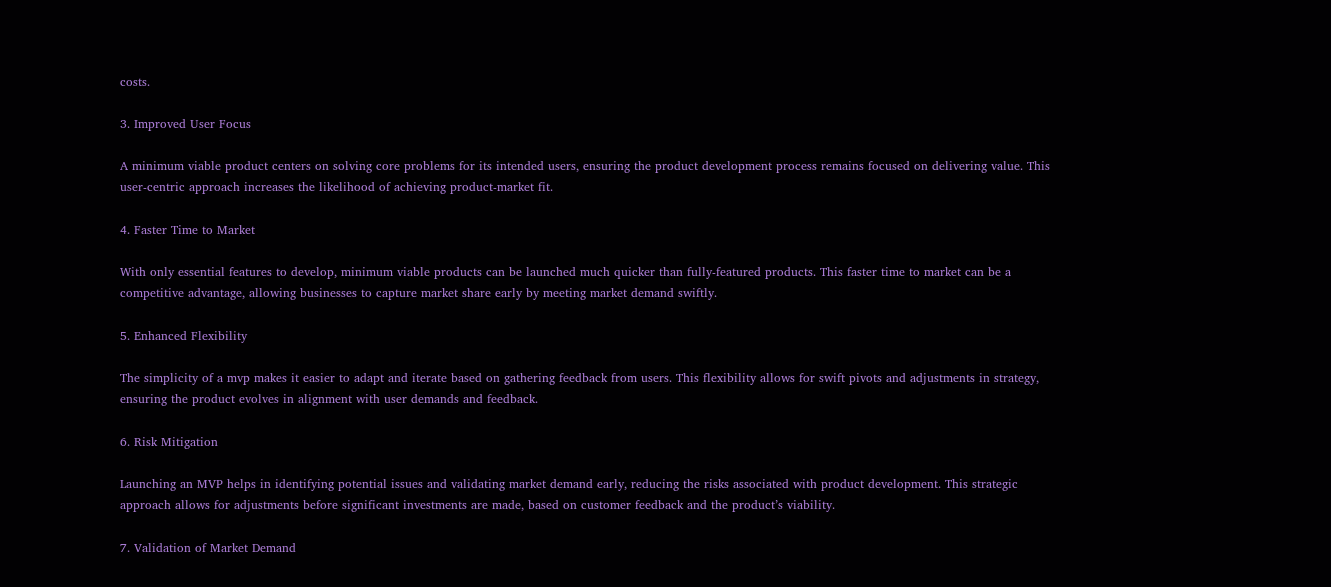costs.

3. Improved User Focus

A minimum viable product centers on solving core problems for its intended users, ensuring the product development process remains focused on delivering value. This user-centric approach increases the likelihood of achieving product-market fit.

4. Faster Time to Market

With only essential features to develop, minimum viable products can be launched much quicker than fully-featured products. This faster time to market can be a competitive advantage, allowing businesses to capture market share early by meeting market demand swiftly.

5. Enhanced Flexibility

The simplicity of a mvp makes it easier to adapt and iterate based on gathering feedback from users. This flexibility allows for swift pivots and adjustments in strategy, ensuring the product evolves in alignment with user demands and feedback.

6. Risk Mitigation

Launching an MVP helps in identifying potential issues and validating market demand early, reducing the risks associated with product development. This strategic approach allows for adjustments before significant investments are made, based on customer feedback and the product’s viability.

7. Validation of Market Demand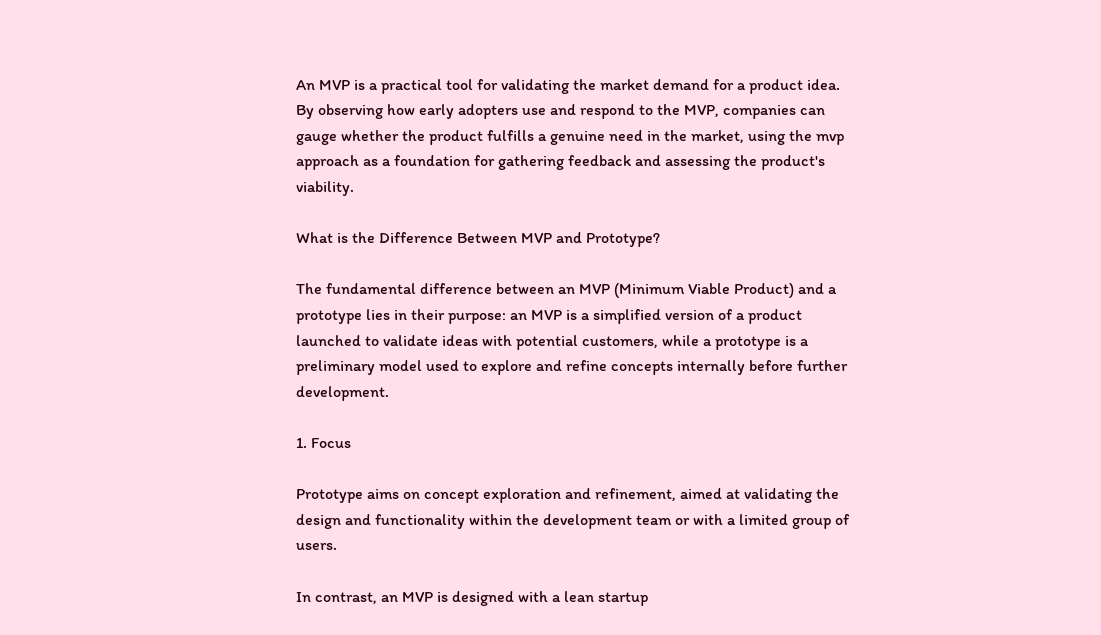An MVP is a practical tool for validating the market demand for a product idea. By observing how early adopters use and respond to the MVP, companies can gauge whether the product fulfills a genuine need in the market, using the mvp approach as a foundation for gathering feedback and assessing the product's viability.

What is the Difference Between MVP and Prototype?

The fundamental difference between an MVP (Minimum Viable Product) and a prototype lies in their purpose: an MVP is a simplified version of a product launched to validate ideas with potential customers, while a prototype is a preliminary model used to explore and refine concepts internally before further development.

1. Focus

Prototype aims on concept exploration and refinement, aimed at validating the design and functionality within the development team or with a limited group of users.

In contrast, an MVP is designed with a lean startup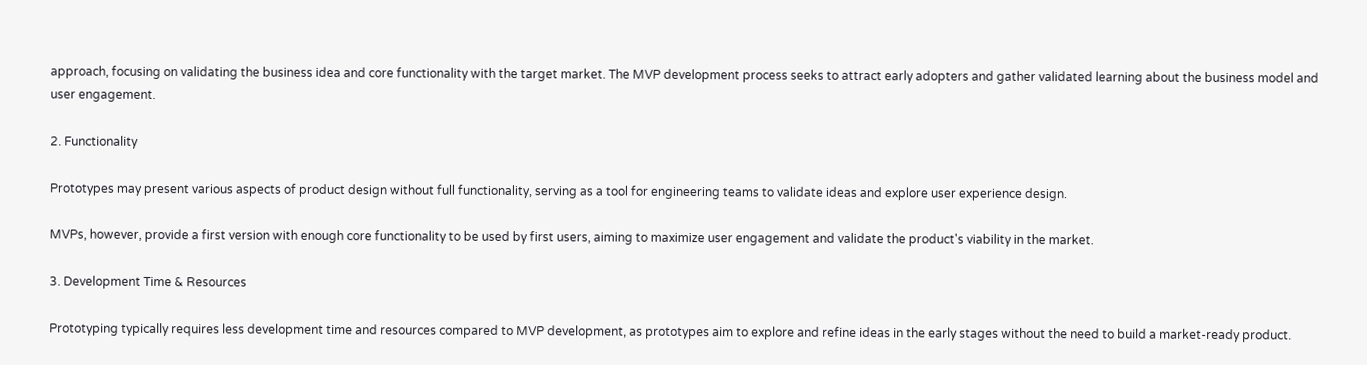approach, focusing on validating the business idea and core functionality with the target market. The MVP development process seeks to attract early adopters and gather validated learning about the business model and user engagement.

2. Functionality

Prototypes may present various aspects of product design without full functionality, serving as a tool for engineering teams to validate ideas and explore user experience design.

MVPs, however, provide a first version with enough core functionality to be used by first users, aiming to maximize user engagement and validate the product's viability in the market.

3. Development Time & Resources

Prototyping typically requires less development time and resources compared to MVP development, as prototypes aim to explore and refine ideas in the early stages without the need to build a market-ready product.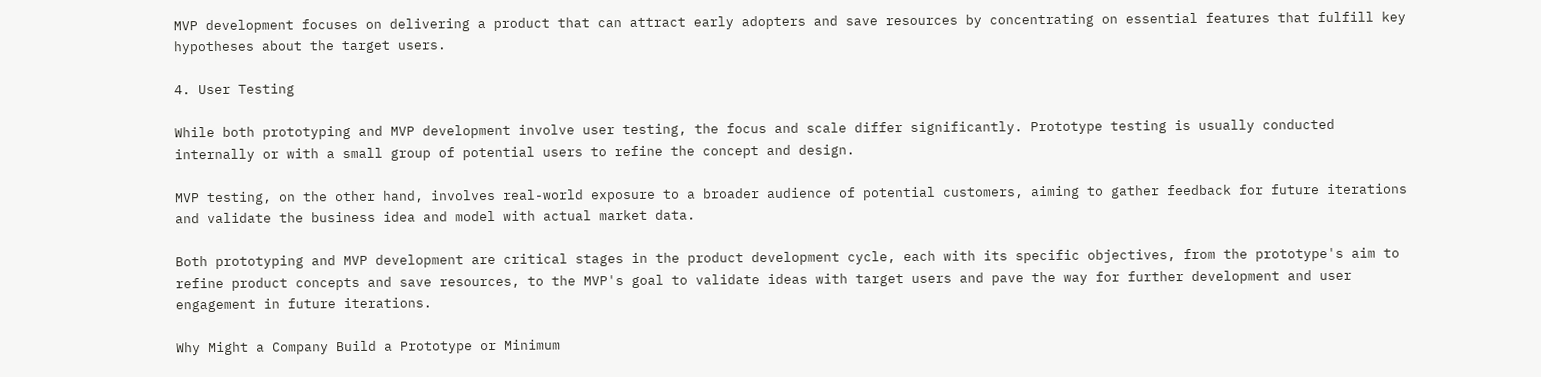MVP development focuses on delivering a product that can attract early adopters and save resources by concentrating on essential features that fulfill key hypotheses about the target users.

4. User Testing

While both prototyping and MVP development involve user testing, the focus and scale differ significantly. Prototype testing is usually conducted internally or with a small group of potential users to refine the concept and design.

MVP testing, on the other hand, involves real-world exposure to a broader audience of potential customers, aiming to gather feedback for future iterations and validate the business idea and model with actual market data.

Both prototyping and MVP development are critical stages in the product development cycle, each with its specific objectives, from the prototype's aim to refine product concepts and save resources, to the MVP's goal to validate ideas with target users and pave the way for further development and user engagement in future iterations.

Why Might a Company Build a Prototype or Minimum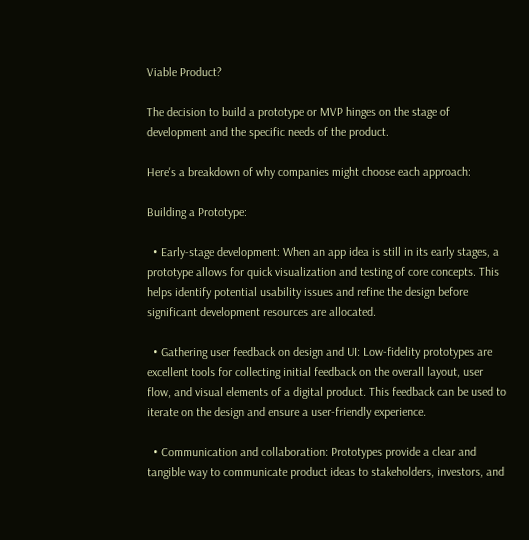Viable Product?

The decision to build a prototype or MVP hinges on the stage of development and the specific needs of the product.

Here's a breakdown of why companies might choose each approach:

Building a Prototype:

  • Early-stage development: When an app idea is still in its early stages, a prototype allows for quick visualization and testing of core concepts. This helps identify potential usability issues and refine the design before significant development resources are allocated.

  • Gathering user feedback on design and UI: Low-fidelity prototypes are excellent tools for collecting initial feedback on the overall layout, user flow, and visual elements of a digital product. This feedback can be used to iterate on the design and ensure a user-friendly experience.

  • Communication and collaboration: Prototypes provide a clear and tangible way to communicate product ideas to stakeholders, investors, and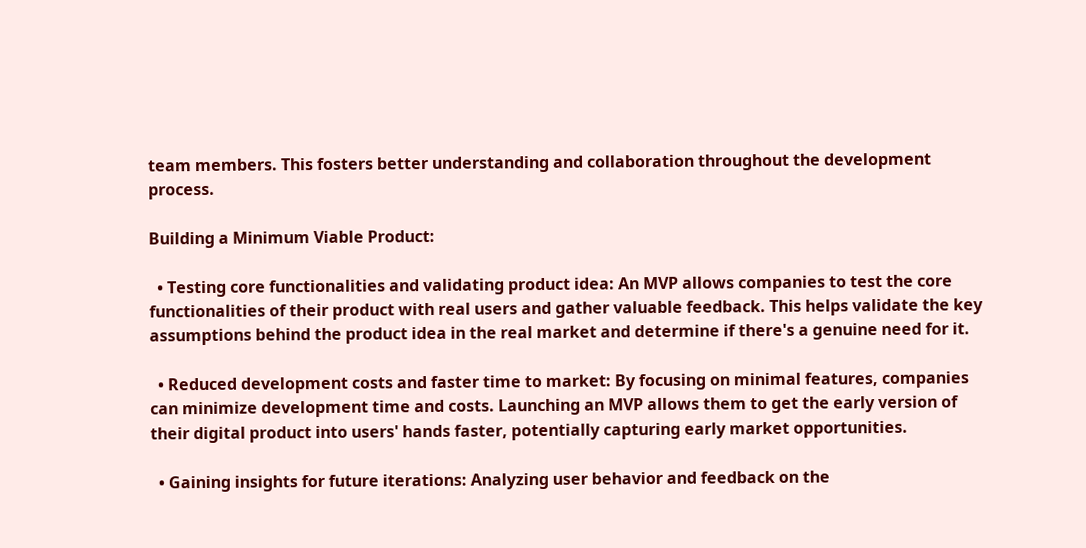team members. This fosters better understanding and collaboration throughout the development process.

Building a Minimum Viable Product:

  • Testing core functionalities and validating product idea: An MVP allows companies to test the core functionalities of their product with real users and gather valuable feedback. This helps validate the key assumptions behind the product idea in the real market and determine if there's a genuine need for it.

  • Reduced development costs and faster time to market: By focusing on minimal features, companies can minimize development time and costs. Launching an MVP allows them to get the early version of their digital product into users' hands faster, potentially capturing early market opportunities.

  • Gaining insights for future iterations: Analyzing user behavior and feedback on the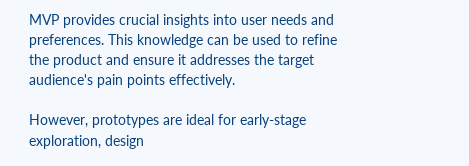MVP provides crucial insights into user needs and preferences. This knowledge can be used to refine the product and ensure it addresses the target audience's pain points effectively.

However, prototypes are ideal for early-stage exploration, design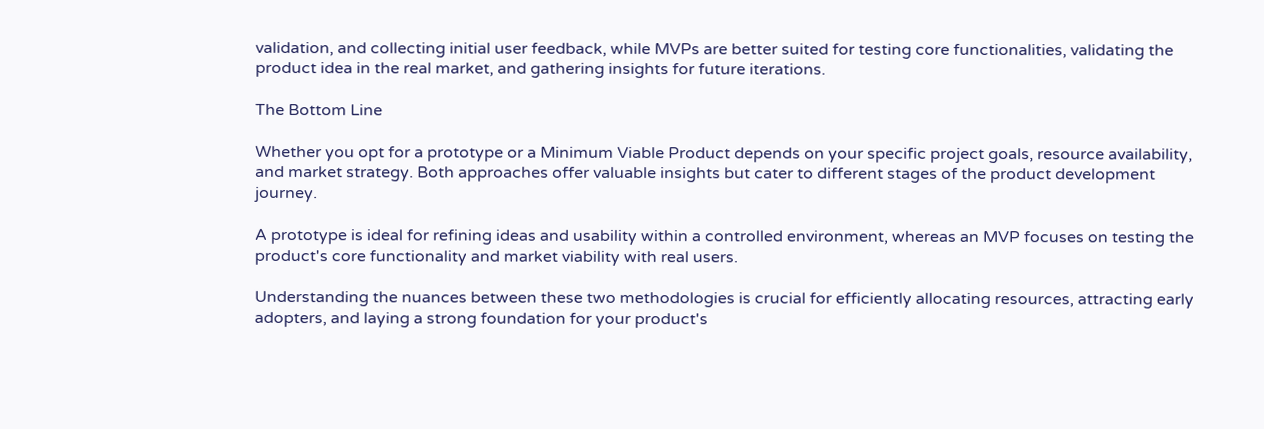validation, and collecting initial user feedback, while MVPs are better suited for testing core functionalities, validating the product idea in the real market, and gathering insights for future iterations.

The Bottom Line

Whether you opt for a prototype or a Minimum Viable Product depends on your specific project goals, resource availability, and market strategy. Both approaches offer valuable insights but cater to different stages of the product development journey.

A prototype is ideal for refining ideas and usability within a controlled environment, whereas an MVP focuses on testing the product's core functionality and market viability with real users.

Understanding the nuances between these two methodologies is crucial for efficiently allocating resources, attracting early adopters, and laying a strong foundation for your product's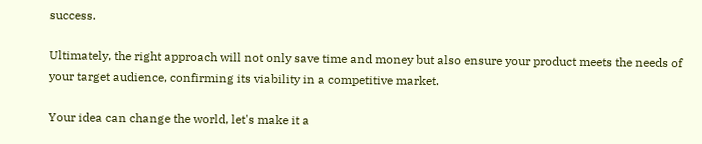success.

Ultimately, the right approach will not only save time and money but also ensure your product meets the needs of your target audience, confirming its viability in a competitive market.

Your idea can change the world, let's make it a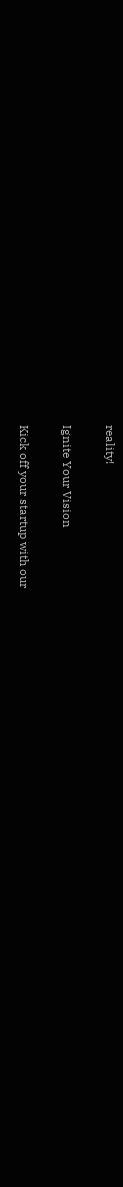reality!

Ignite Your Vision

Kick off your startup with our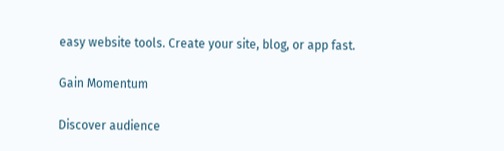easy website tools. Create your site, blog, or app fast.

Gain Momentum

Discover audience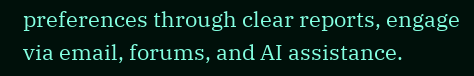preferences through clear reports, engage via email, forums, and AI assistance.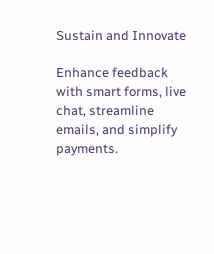Sustain and Innovate

Enhance feedback with smart forms, live chat, streamline emails, and simplify payments.